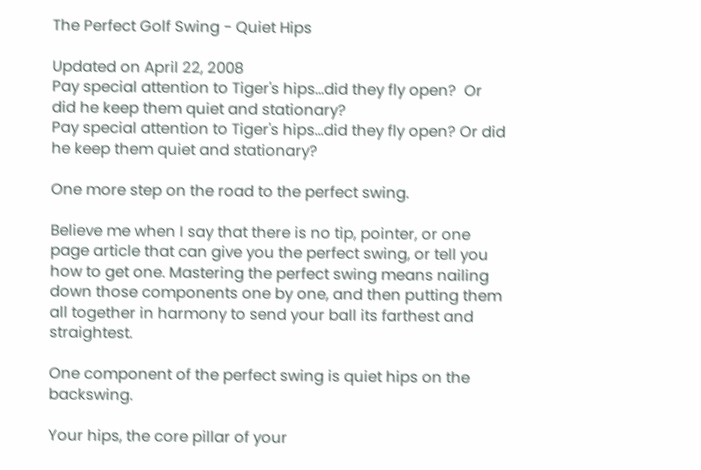The Perfect Golf Swing - Quiet Hips

Updated on April 22, 2008
Pay special attention to Tiger's hips...did they fly open?  Or did he keep them quiet and stationary?
Pay special attention to Tiger's hips...did they fly open? Or did he keep them quiet and stationary?

One more step on the road to the perfect swing.

Believe me when I say that there is no tip, pointer, or one page article that can give you the perfect swing, or tell you how to get one. Mastering the perfect swing means nailing down those components one by one, and then putting them all together in harmony to send your ball its farthest and straightest.

One component of the perfect swing is quiet hips on the backswing.

Your hips, the core pillar of your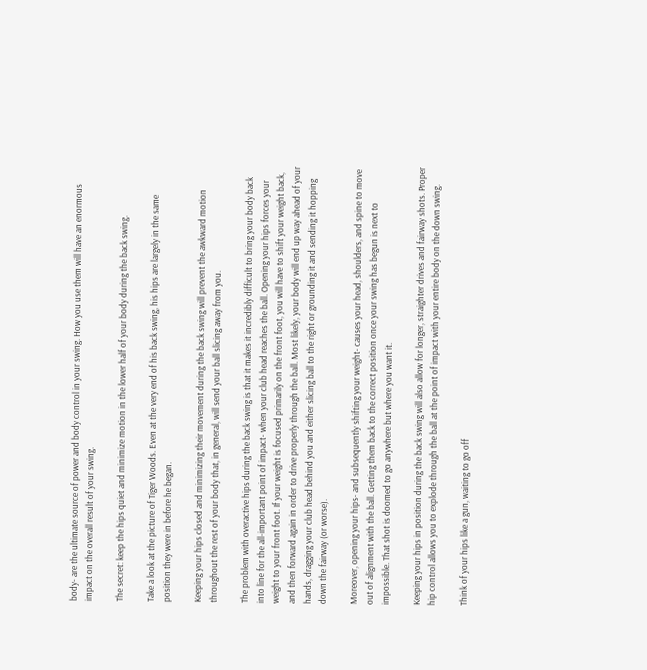body- are the ultimate source of power and body control in your swing. How you use them will have an enormous impact on the overall result of your swing.

The secret: keep the hips quiet and minimize motion in the lower half of your body during the back swing.

Take a look at the picture of Tiger Woods. Even at the very end of his back swing, his hips are largely in the same position they were in before he began.

Keeping your hips closed and minimizing their movement during the back swing will prevent the awkward motion throughout the rest of your body that, in general, will send your ball slicing away from you.

The problem with overactive hips during the back swing is that it makes it incredibly difficult to bring your body back into line for the all-important point of impact- when your club head reaches the ball. Opening your hips forces your weight to your front foot. If your weight is focused primarily on the front foot, you will have to shift your weight back, and then forward again in order to drive properly through the ball. Most likely, your body will end up way ahead of your hands, dragging your club head behind you and either slicing ball to the right or grounding it and sending it hopping down the fairway (or worse).

Moreover, opening your hips- and subsequently shifting your weight- causes your head, shoulders, and spine to move out of alignment with the ball. Getting them back to the correct position once your swing has begun is next to impossible. That shot is doomed to go anywhere but where you want it.

Keeping your hips in position during the back swing will also allow for longer, straighter drives and fairway shots. Proper hip control allows you to explode through the ball at the point of impact with your entire body on the down swing.

Think of your hips like a gun, waiting to go off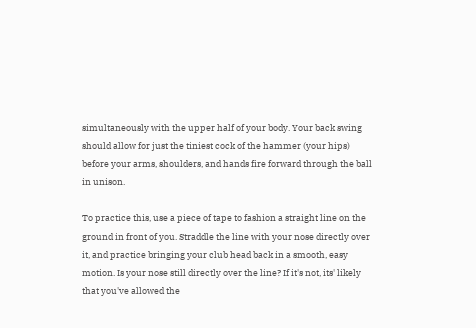simultaneously with the upper half of your body. Your back swing should allow for just the tiniest cock of the hammer (your hips) before your arms, shoulders, and hands fire forward through the ball in unison.

To practice this, use a piece of tape to fashion a straight line on the ground in front of you. Straddle the line with your nose directly over it, and practice bringing your club head back in a smooth, easy motion. Is your nose still directly over the line? If it's not, its' likely that you've allowed the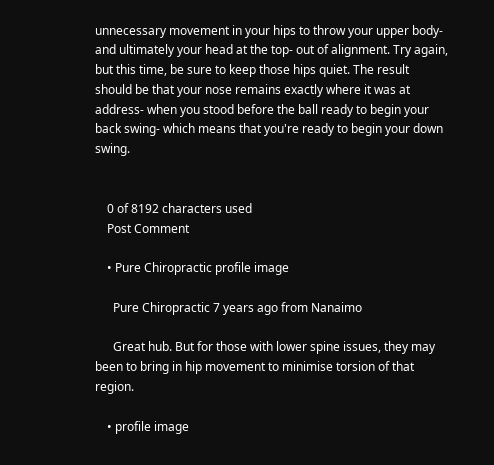unnecessary movement in your hips to throw your upper body- and ultimately your head at the top- out of alignment. Try again, but this time, be sure to keep those hips quiet. The result should be that your nose remains exactly where it was at address- when you stood before the ball ready to begin your back swing- which means that you're ready to begin your down swing.


    0 of 8192 characters used
    Post Comment

    • Pure Chiropractic profile image

      Pure Chiropractic 7 years ago from Nanaimo

      Great hub. But for those with lower spine issues, they may been to bring in hip movement to minimise torsion of that region.

    • profile image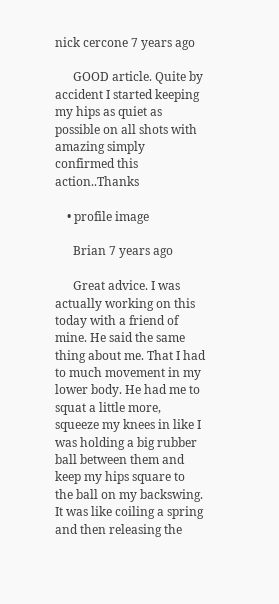nick cercone 7 years ago

      GOOD article. Quite by accident I started keeping my hips as quiet as possible on all shots with amazing simply confirmed this action..Thanks

    • profile image

      Brian 7 years ago

      Great advice. I was actually working on this today with a friend of mine. He said the same thing about me. That I had to much movement in my lower body. He had me to squat a little more, squeeze my knees in like I was holding a big rubber ball between them and keep my hips square to the ball on my backswing. It was like coiling a spring and then releasing the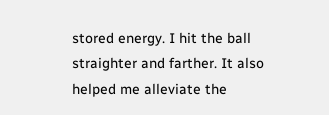stored energy. I hit the ball straighter and farther. It also helped me alleviate the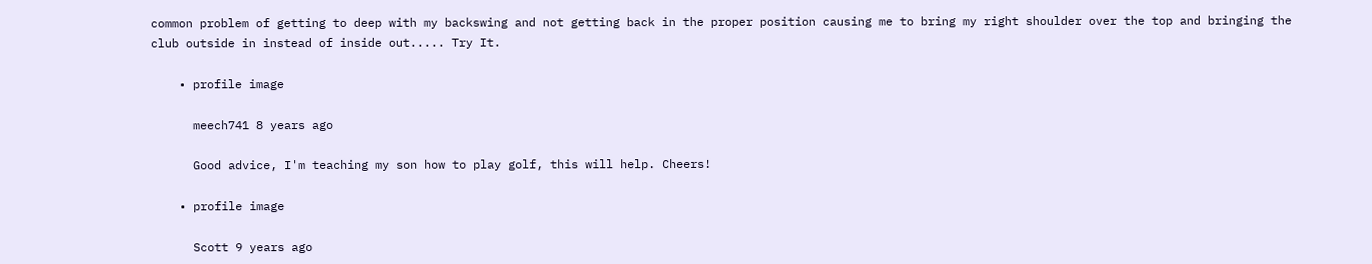common problem of getting to deep with my backswing and not getting back in the proper position causing me to bring my right shoulder over the top and bringing the club outside in instead of inside out..... Try It.

    • profile image

      meech741 8 years ago

      Good advice, I'm teaching my son how to play golf, this will help. Cheers!

    • profile image

      Scott 9 years ago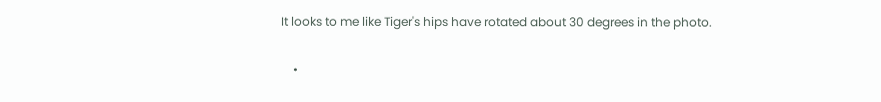It looks to me like Tiger's hips have rotated about 30 degrees in the photo.

    •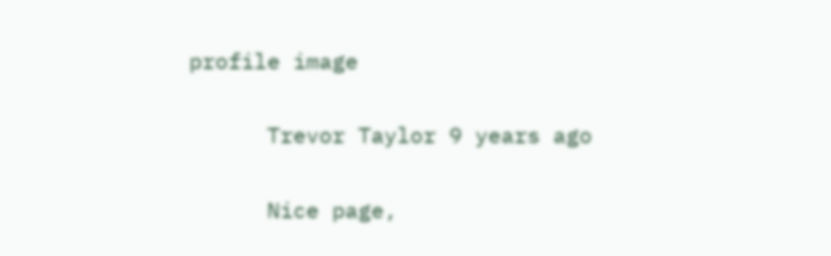profile image

      Trevor Taylor 9 years ago

      Nice page,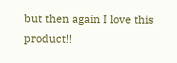but then again I love this product!!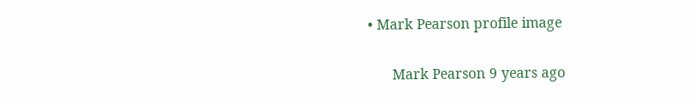• Mark Pearson profile image

      Mark Pearson 9 years ago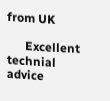from UK

      Excellent technial advice